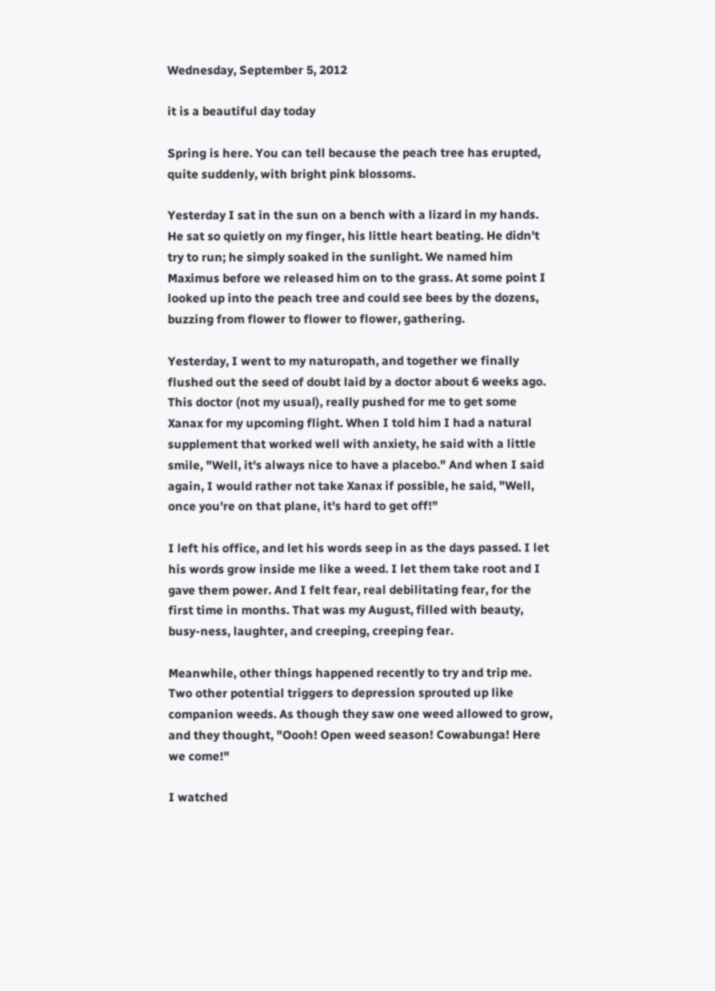Wednesday, September 5, 2012

it is a beautiful day today

Spring is here. You can tell because the peach tree has erupted, quite suddenly, with bright pink blossoms.

Yesterday I sat in the sun on a bench with a lizard in my hands. He sat so quietly on my finger, his little heart beating. He didn't try to run; he simply soaked in the sunlight. We named him Maximus before we released him on to the grass. At some point I looked up into the peach tree and could see bees by the dozens, buzzing from flower to flower to flower, gathering.

Yesterday, I went to my naturopath, and together we finally flushed out the seed of doubt laid by a doctor about 6 weeks ago. This doctor (not my usual), really pushed for me to get some Xanax for my upcoming flight. When I told him I had a natural supplement that worked well with anxiety, he said with a little smile, "Well, it's always nice to have a placebo." And when I said again, I would rather not take Xanax if possible, he said, "Well, once you're on that plane, it's hard to get off!"

I left his office, and let his words seep in as the days passed. I let his words grow inside me like a weed. I let them take root and I gave them power. And I felt fear, real debilitating fear, for the first time in months. That was my August, filled with beauty, busy-ness, laughter, and creeping, creeping fear.

Meanwhile, other things happened recently to try and trip me. Two other potential triggers to depression sprouted up like companion weeds. As though they saw one weed allowed to grow, and they thought, "Oooh! Open weed season! Cowabunga! Here we come!"

I watched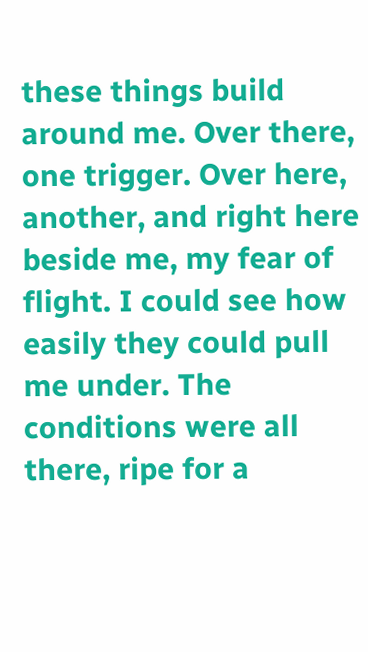these things build around me. Over there, one trigger. Over here, another, and right here beside me, my fear of flight. I could see how easily they could pull me under. The conditions were all there, ripe for a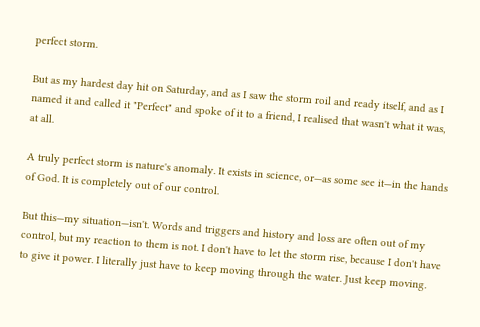perfect storm.

But as my hardest day hit on Saturday, and as I saw the storm roil and ready itself, and as I named it and called it "Perfect" and spoke of it to a friend, I realised that wasn't what it was, at all.

A truly perfect storm is nature's anomaly. It exists in science, or—as some see it—in the hands of God. It is completely out of our control.

But this—my situation—isn't. Words and triggers and history and loss are often out of my control, but my reaction to them is not. I don't have to let the storm rise, because I don't have to give it power. I literally just have to keep moving through the water. Just keep moving.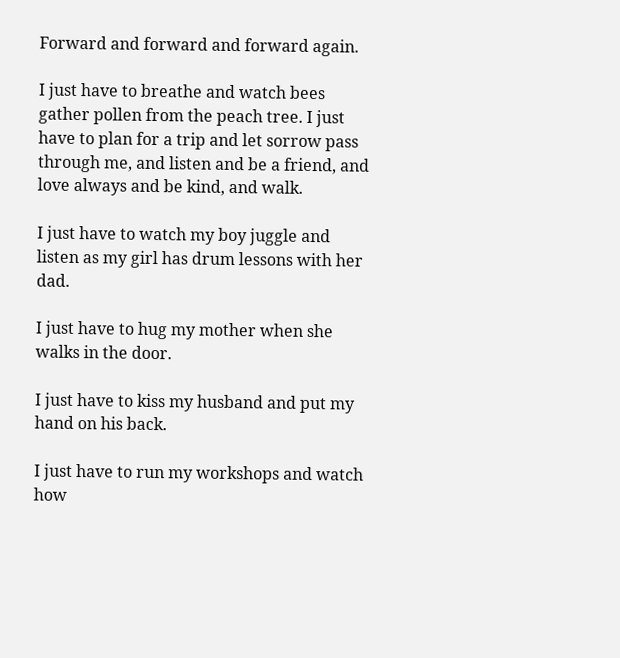Forward and forward and forward again.

I just have to breathe and watch bees gather pollen from the peach tree. I just have to plan for a trip and let sorrow pass through me, and listen and be a friend, and love always and be kind, and walk.

I just have to watch my boy juggle and listen as my girl has drum lessons with her dad.

I just have to hug my mother when she walks in the door.

I just have to kiss my husband and put my hand on his back.

I just have to run my workshops and watch how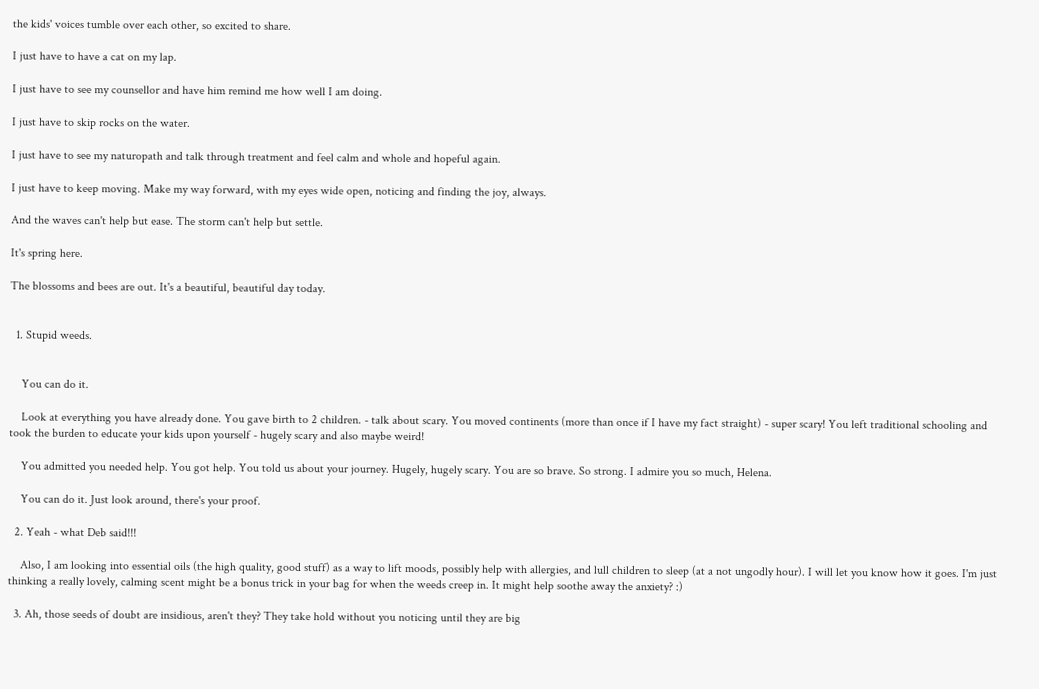the kids' voices tumble over each other, so excited to share.

I just have to have a cat on my lap.

I just have to see my counsellor and have him remind me how well I am doing.

I just have to skip rocks on the water.

I just have to see my naturopath and talk through treatment and feel calm and whole and hopeful again.

I just have to keep moving. Make my way forward, with my eyes wide open, noticing and finding the joy, always.

And the waves can't help but ease. The storm can't help but settle.

It's spring here.

The blossoms and bees are out. It's a beautiful, beautiful day today.


  1. Stupid weeds.


    You can do it.

    Look at everything you have already done. You gave birth to 2 children. - talk about scary. You moved continents (more than once if I have my fact straight) - super scary! You left traditional schooling and took the burden to educate your kids upon yourself - hugely scary and also maybe weird!

    You admitted you needed help. You got help. You told us about your journey. Hugely, hugely scary. You are so brave. So strong. I admire you so much, Helena.

    You can do it. Just look around, there's your proof.

  2. Yeah - what Deb said!!!

    Also, I am looking into essential oils (the high quality, good stuff) as a way to lift moods, possibly help with allergies, and lull children to sleep (at a not ungodly hour). I will let you know how it goes. I'm just thinking a really lovely, calming scent might be a bonus trick in your bag for when the weeds creep in. It might help soothe away the anxiety? :)

  3. Ah, those seeds of doubt are insidious, aren't they? They take hold without you noticing until they are big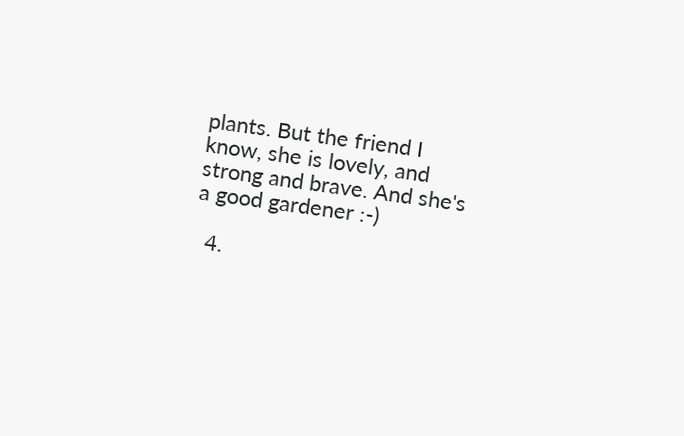plants. But the friend I know, she is lovely, and strong and brave. And she's a good gardener :-)

  4.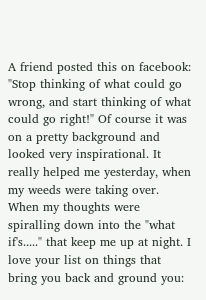A friend posted this on facebook: "Stop thinking of what could go wrong, and start thinking of what could go right!" Of course it was on a pretty background and looked very inspirational. It really helped me yesterday, when my weeds were taking over. When my thoughts were spiralling down into the "what if's....." that keep me up at night. I love your list on things that bring you back and ground you: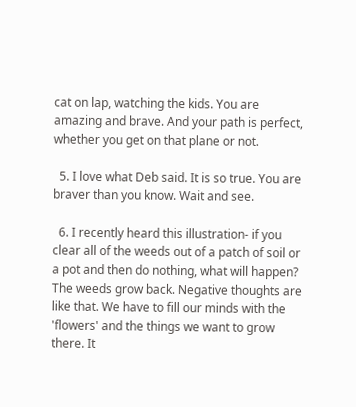cat on lap, watching the kids. You are amazing and brave. And your path is perfect, whether you get on that plane or not.

  5. I love what Deb said. It is so true. You are braver than you know. Wait and see.

  6. I recently heard this illustration- if you clear all of the weeds out of a patch of soil or a pot and then do nothing, what will happen? The weeds grow back. Negative thoughts are like that. We have to fill our minds with the 'flowers' and the things we want to grow there. It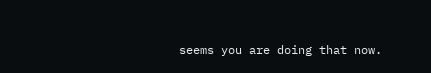seems you are doing that now.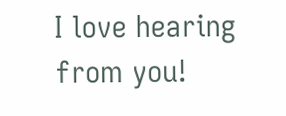I love hearing from you!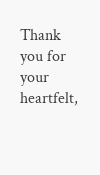Thank you for your heartfelt,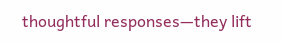thoughtful responses—they lift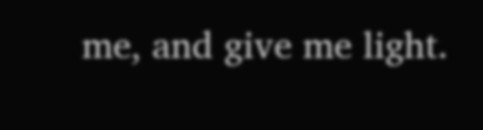me, and give me light.